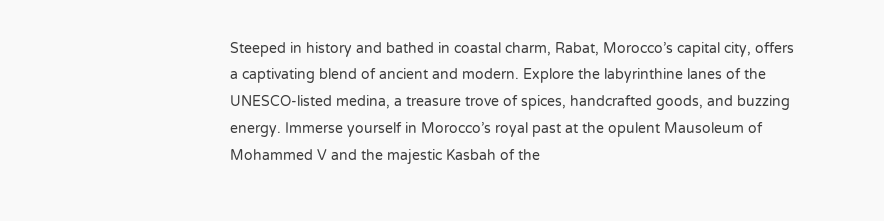Steeped in history and bathed in coastal charm, Rabat, Morocco’s capital city, offers a captivating blend of ancient and modern. Explore the labyrinthine lanes of the UNESCO-listed medina, a treasure trove of spices, handcrafted goods, and buzzing energy. Immerse yourself in Morocco’s royal past at the opulent Mausoleum of Mohammed V and the majestic Kasbah of the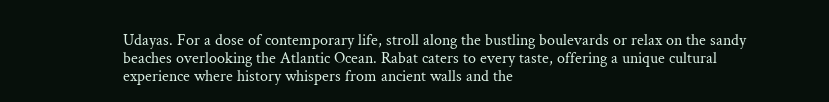Udayas. For a dose of contemporary life, stroll along the bustling boulevards or relax on the sandy beaches overlooking the Atlantic Ocean. Rabat caters to every taste, offering a unique cultural experience where history whispers from ancient walls and the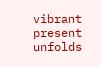vibrant present unfolds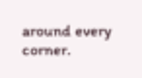around every corner.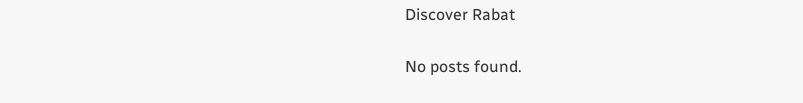Discover Rabat

No posts found.